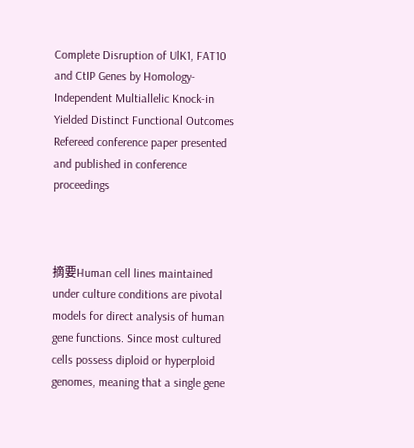Complete Disruption of UlK1, FAT10 and CtIP Genes by Homology-Independent Multiallelic Knock-in Yielded Distinct Functional Outcomes
Refereed conference paper presented and published in conference proceedings



摘要Human cell lines maintained under culture conditions are pivotal models for direct analysis of human gene functions. Since most cultured cells possess diploid or hyperploid genomes, meaning that a single gene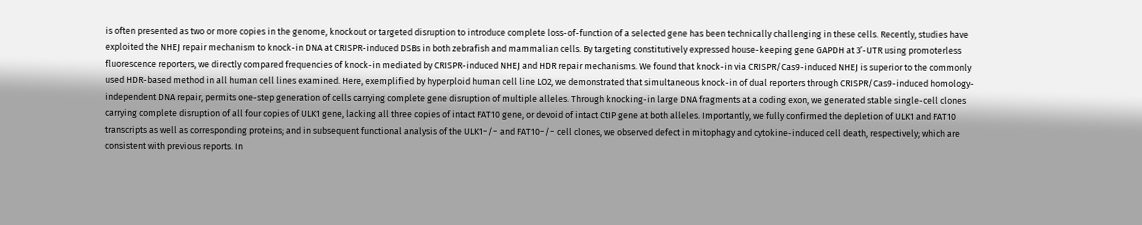is often presented as two or more copies in the genome, knockout or targeted disruption to introduce complete loss-of-function of a selected gene has been technically challenging in these cells. Recently, studies have exploited the NHEJ repair mechanism to knock-in DNA at CRISPR-induced DSBs in both zebrafish and mammalian cells. By targeting constitutively expressed house-keeping gene GAPDH at 3’-UTR using promoterless fluorescence reporters, we directly compared frequencies of knock-in mediated by CRISPR-induced NHEJ and HDR repair mechanisms. We found that knock-in via CRISPR/Cas9-induced NHEJ is superior to the commonly used HDR-based method in all human cell lines examined. Here, exemplified by hyperploid human cell line LO2, we demonstrated that simultaneous knock-in of dual reporters through CRISPR/Cas9-induced homology-independent DNA repair, permits one-step generation of cells carrying complete gene disruption of multiple alleles. Through knocking-in large DNA fragments at a coding exon, we generated stable single-cell clones carrying complete disruption of all four copies of ULK1 gene, lacking all three copies of intact FAT10 gene, or devoid of intact CtIP gene at both alleles. Importantly, we fully confirmed the depletion of ULK1 and FAT10 transcripts as well as corresponding proteins; and in subsequent functional analysis of the ULK1−/− and FAT10−/− cell clones, we observed defect in mitophagy and cytokine-induced cell death, respectively; which are consistent with previous reports. In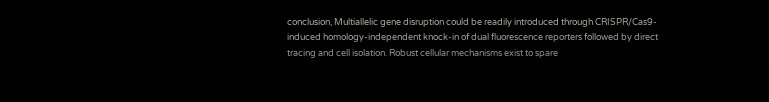conclusion, Multiallelic gene disruption could be readily introduced through CRISPR/Cas9-induced homology-independent knock-in of dual fluorescence reporters followed by direct tracing and cell isolation. Robust cellular mechanisms exist to spare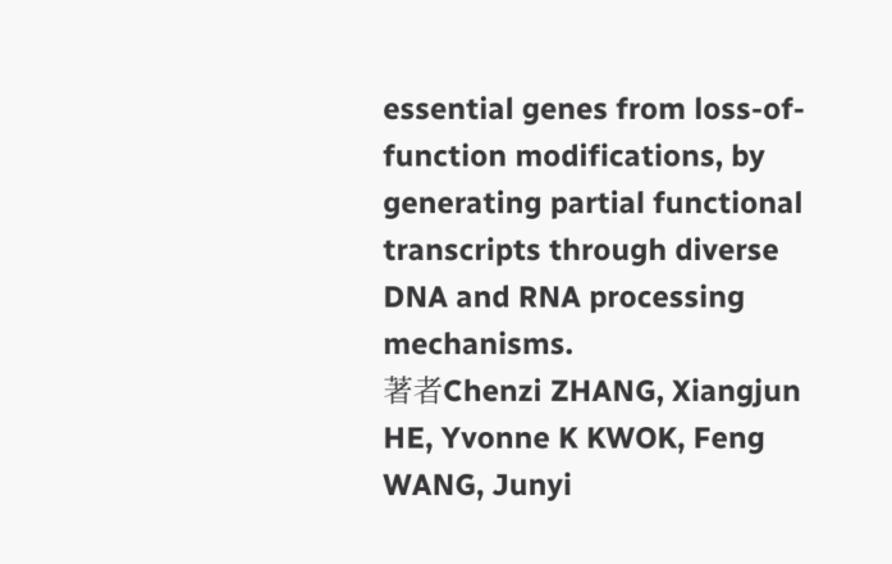essential genes from loss-of-function modifications, by generating partial functional transcripts through diverse DNA and RNA processing mechanisms.
著者Chenzi ZHANG, Xiangjun HE, Yvonne K KWOK, Feng WANG, Junyi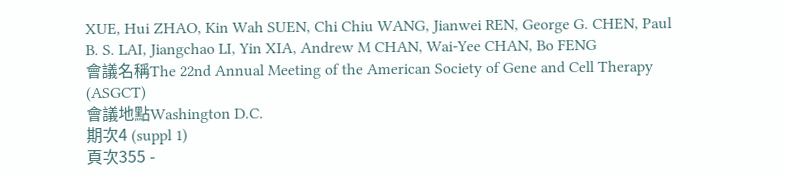XUE, Hui ZHAO, Kin Wah SUEN, Chi Chiu WANG, Jianwei REN, George G. CHEN, Paul B. S. LAI, Jiangchao LI, Yin XIA, Andrew M CHAN, Wai-Yee CHAN, Bo FENG
會議名稱The 22nd Annual Meeting of the American Society of Gene and Cell Therapy (ASGCT)
會議地點Washington D.C.
期次4 (suppl 1)
頁次355 -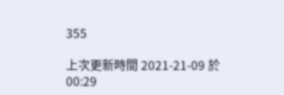355

上次更新時間 2021-21-09 於 00:29